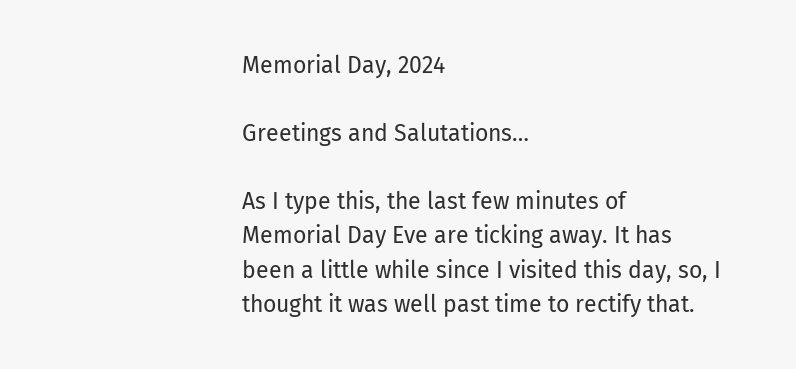Memorial Day, 2024

Greetings and Salutations…

As I type this, the last few minutes of Memorial Day Eve are ticking away. It has been a little while since I visited this day, so, I thought it was well past time to rectify that.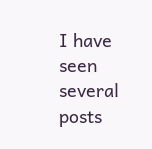I have seen several posts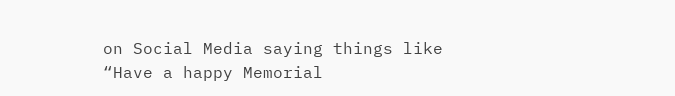on Social Media saying things like “Have a happy Memorial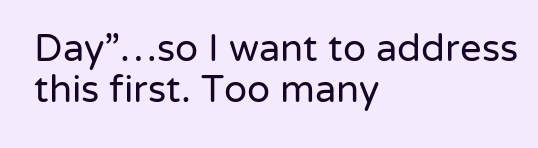Day”…so I want to address this first. Too many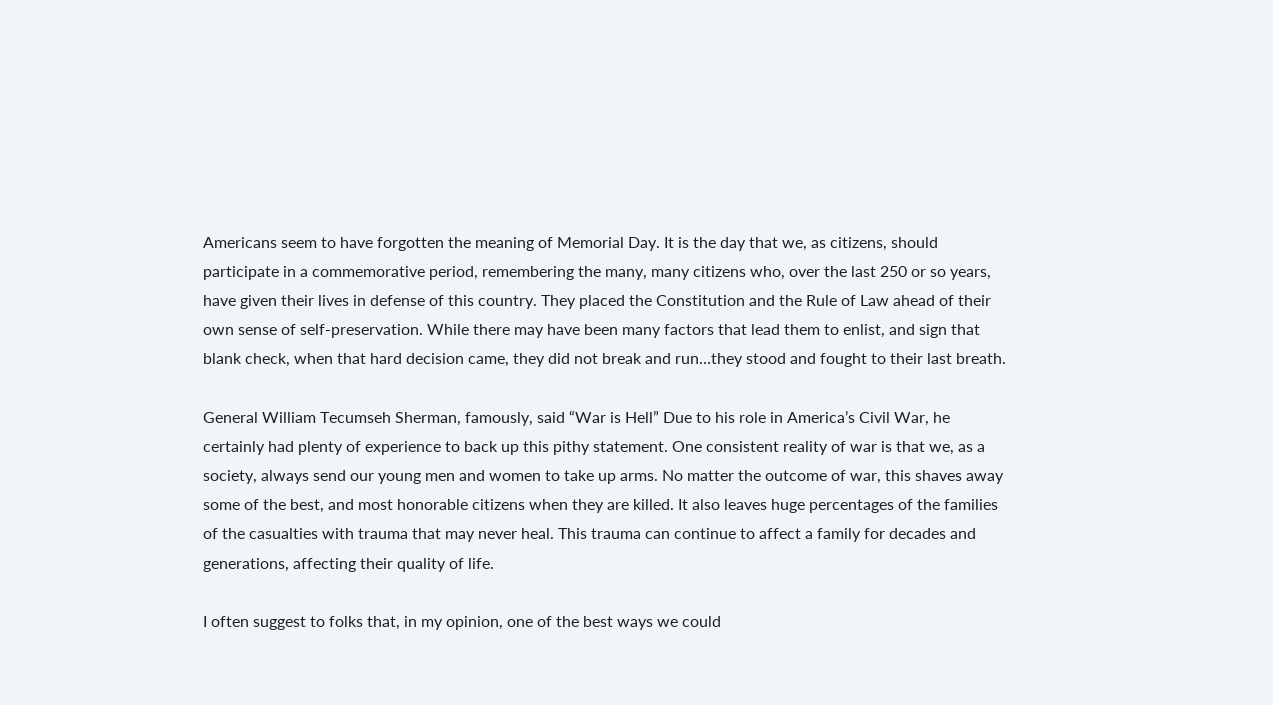Americans seem to have forgotten the meaning of Memorial Day. It is the day that we, as citizens, should participate in a commemorative period, remembering the many, many citizens who, over the last 250 or so years, have given their lives in defense of this country. They placed the Constitution and the Rule of Law ahead of their own sense of self-preservation. While there may have been many factors that lead them to enlist, and sign that blank check, when that hard decision came, they did not break and run…they stood and fought to their last breath.

General William Tecumseh Sherman, famously, said “War is Hell” Due to his role in America’s Civil War, he certainly had plenty of experience to back up this pithy statement. One consistent reality of war is that we, as a society, always send our young men and women to take up arms. No matter the outcome of war, this shaves away some of the best, and most honorable citizens when they are killed. It also leaves huge percentages of the families of the casualties with trauma that may never heal. This trauma can continue to affect a family for decades and generations, affecting their quality of life.

I often suggest to folks that, in my opinion, one of the best ways we could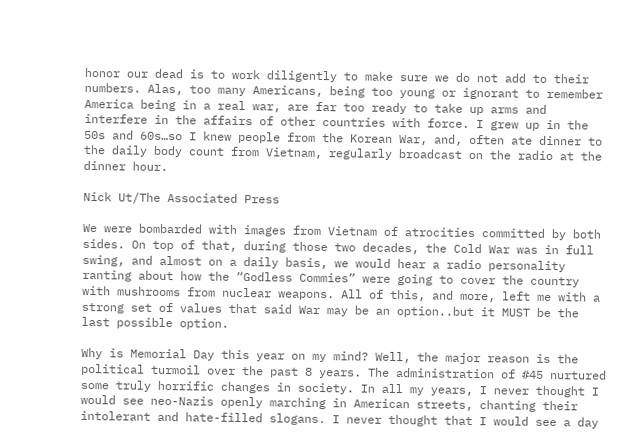honor our dead is to work diligently to make sure we do not add to their numbers. Alas, too many Americans, being too young or ignorant to remember America being in a real war, are far too ready to take up arms and interfere in the affairs of other countries with force. I grew up in the 50s and 60s…so I knew people from the Korean War, and, often ate dinner to the daily body count from Vietnam, regularly broadcast on the radio at the dinner hour.

Nick Ut/The Associated Press

We were bombarded with images from Vietnam of atrocities committed by both sides. On top of that, during those two decades, the Cold War was in full swing, and almost on a daily basis, we would hear a radio personality ranting about how the “Godless Commies” were going to cover the country with mushrooms from nuclear weapons. All of this, and more, left me with a strong set of values that said War may be an option..but it MUST be the last possible option.

Why is Memorial Day this year on my mind? Well, the major reason is the political turmoil over the past 8 years. The administration of #45 nurtured some truly horrific changes in society. In all my years, I never thought I would see neo-Nazis openly marching in American streets, chanting their intolerant and hate-filled slogans. I never thought that I would see a day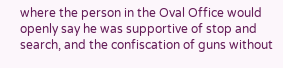where the person in the Oval Office would openly say he was supportive of stop and search, and the confiscation of guns without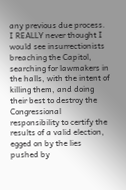any previous due process. I REALLY never thought I would see insurrectionists breaching the Capitol, searching for lawmakers in the halls, with the intent of killing them, and doing their best to destroy the Congressional responsibility to certify the results of a valid election, egged on by the lies pushed by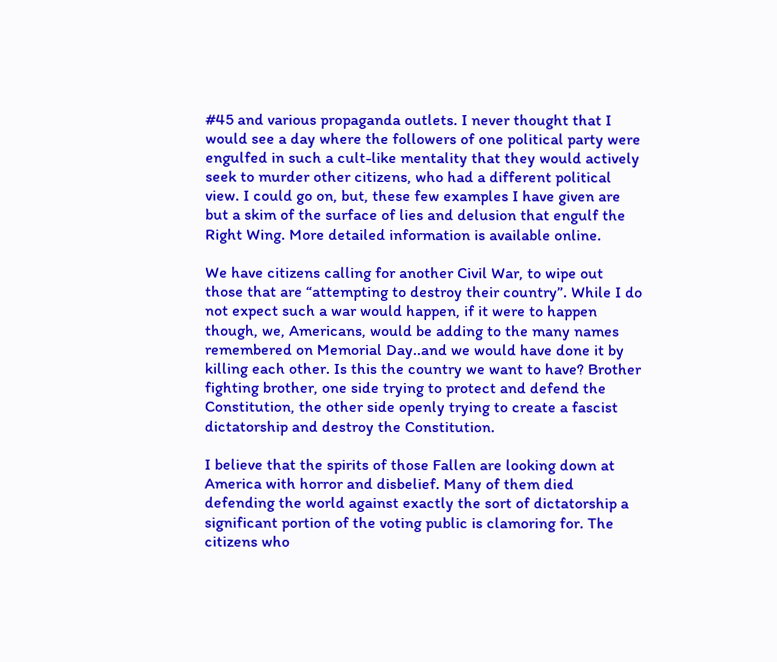#45 and various propaganda outlets. I never thought that I would see a day where the followers of one political party were engulfed in such a cult-like mentality that they would actively seek to murder other citizens, who had a different political view. I could go on, but, these few examples I have given are but a skim of the surface of lies and delusion that engulf the Right Wing. More detailed information is available online.

We have citizens calling for another Civil War, to wipe out those that are “attempting to destroy their country”. While I do not expect such a war would happen, if it were to happen though, we, Americans, would be adding to the many names remembered on Memorial Day..and we would have done it by killing each other. Is this the country we want to have? Brother fighting brother, one side trying to protect and defend the Constitution, the other side openly trying to create a fascist dictatorship and destroy the Constitution.

I believe that the spirits of those Fallen are looking down at America with horror and disbelief. Many of them died defending the world against exactly the sort of dictatorship a significant portion of the voting public is clamoring for. The citizens who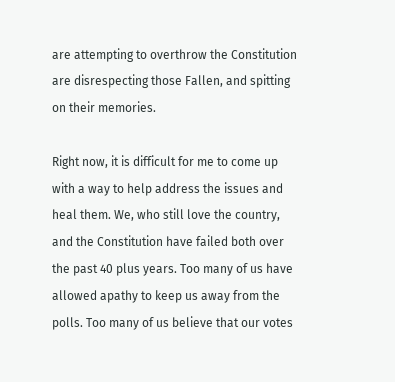are attempting to overthrow the Constitution are disrespecting those Fallen, and spitting on their memories.

Right now, it is difficult for me to come up with a way to help address the issues and heal them. We, who still love the country, and the Constitution have failed both over the past 40 plus years. Too many of us have allowed apathy to keep us away from the polls. Too many of us believe that our votes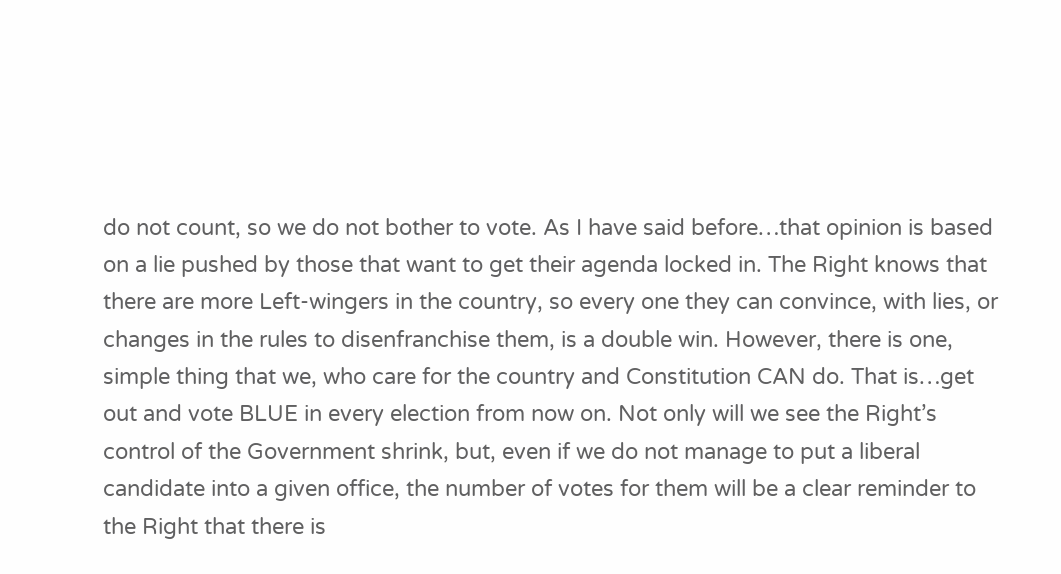do not count, so we do not bother to vote. As I have said before…that opinion is based on a lie pushed by those that want to get their agenda locked in. The Right knows that there are more Left-wingers in the country, so every one they can convince, with lies, or changes in the rules to disenfranchise them, is a double win. However, there is one, simple thing that we, who care for the country and Constitution CAN do. That is…get out and vote BLUE in every election from now on. Not only will we see the Right’s control of the Government shrink, but, even if we do not manage to put a liberal candidate into a given office, the number of votes for them will be a clear reminder to the Right that there is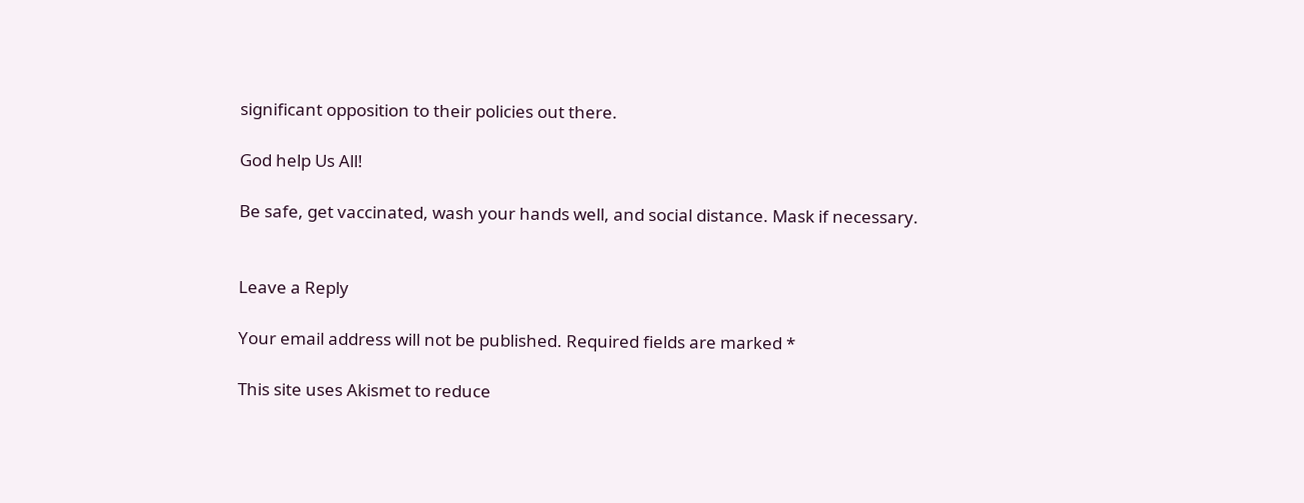significant opposition to their policies out there.

God help Us All!

Be safe, get vaccinated, wash your hands well, and social distance. Mask if necessary.


Leave a Reply

Your email address will not be published. Required fields are marked *

This site uses Akismet to reduce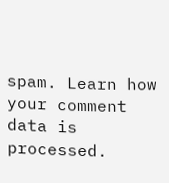spam. Learn how your comment data is processed.